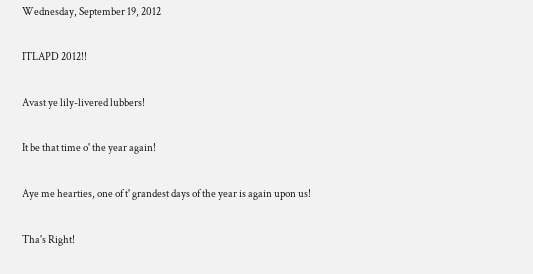Wednesday, September 19, 2012

ITLAPD 2012!!

Avast ye lily-livered lubbers!

It be that time o' the year again!

Aye me hearties, one of t' grandest days of the year is again upon us!

Tha's Right!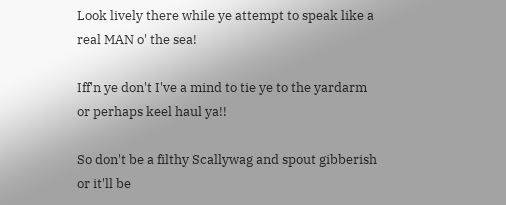Look lively there while ye attempt to speak like a real MAN o' the sea!

Iff'n ye don't I've a mind to tie ye to the yardarm or perhaps keel haul ya!!

So don't be a filthy Scallywag and spout gibberish or it'll be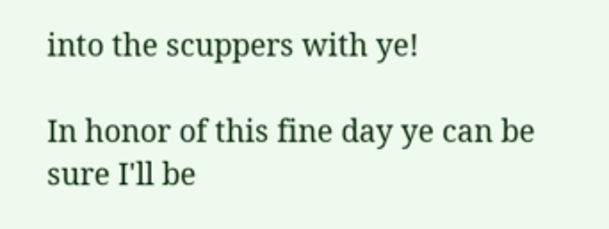into the scuppers with ye!

In honor of this fine day ye can be sure I'll be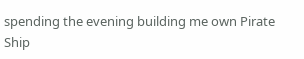spending the evening building me own Pirate Ship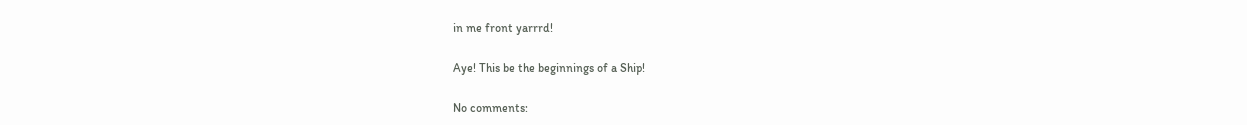in me front yarrrd!

Aye! This be the beginnings of a Ship!

No comments: